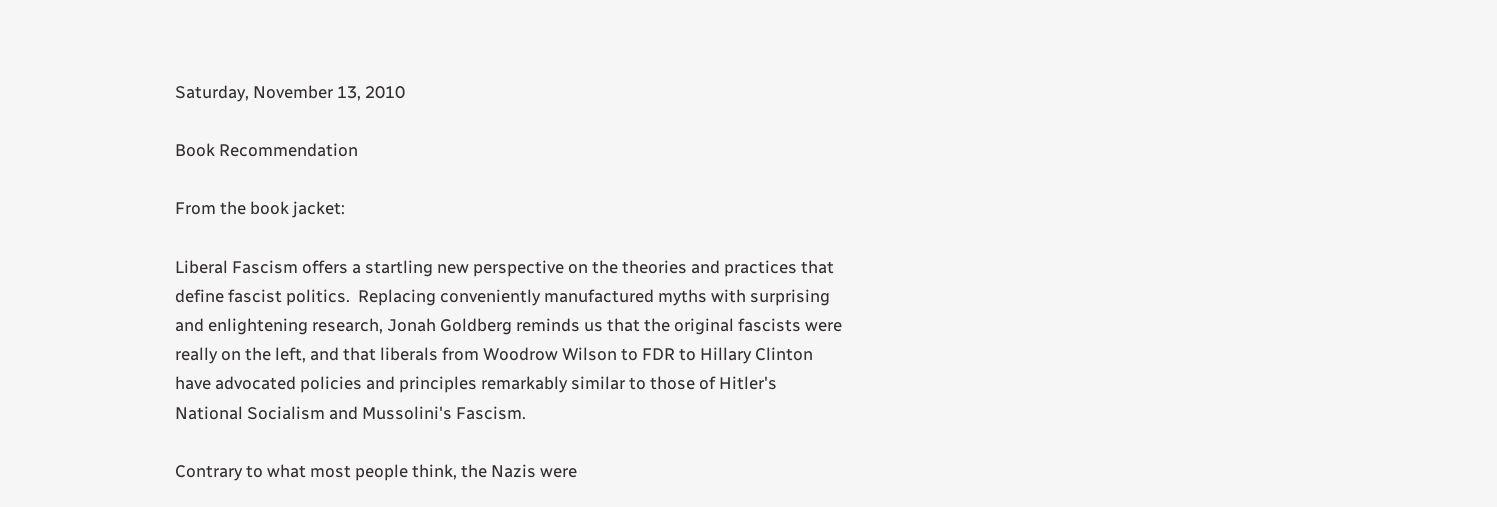Saturday, November 13, 2010

Book Recommendation

From the book jacket:

Liberal Fascism offers a startling new perspective on the theories and practices that define fascist politics.  Replacing conveniently manufactured myths with surprising and enlightening research, Jonah Goldberg reminds us that the original fascists were really on the left, and that liberals from Woodrow Wilson to FDR to Hillary Clinton have advocated policies and principles remarkably similar to those of Hitler's National Socialism and Mussolini's Fascism.

Contrary to what most people think, the Nazis were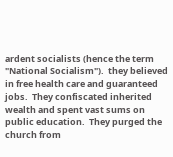ardent socialists (hence the term "National Socialism").  they believed in free health care and guaranteed jobs.  They confiscated inherited wealth and spent vast sums on public education.  They purged the church from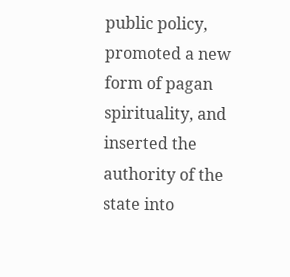public policy, promoted a new form of pagan spirituality, and inserted the authority of the state into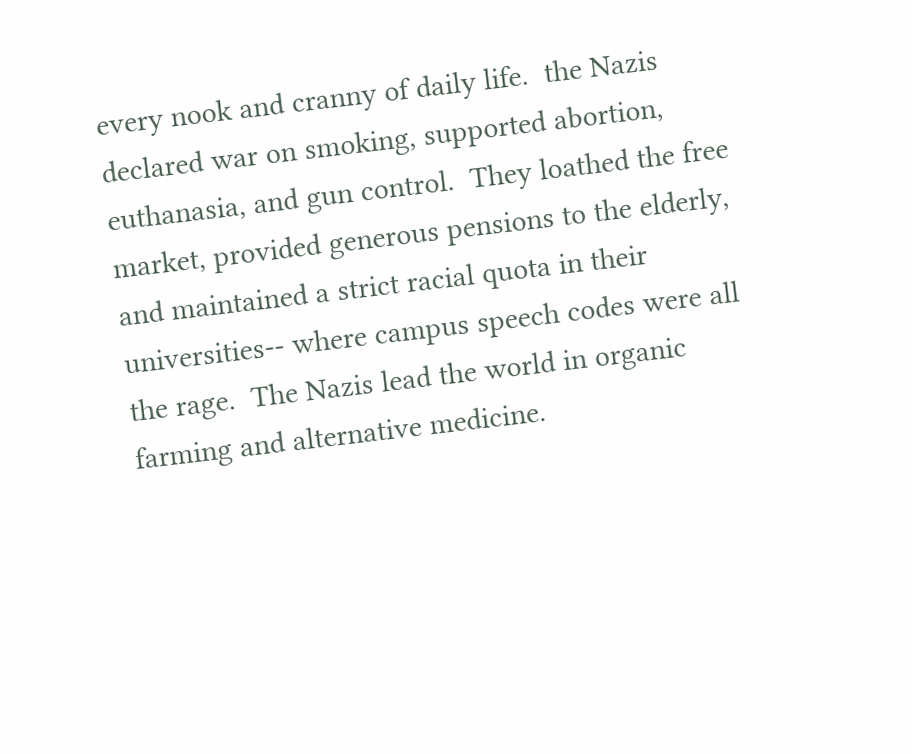every nook and cranny of daily life.  the Nazis declared war on smoking, supported abortion, euthanasia, and gun control.  They loathed the free market, provided generous pensions to the elderly, and maintained a strict racial quota in their universities-- where campus speech codes were all the rage.  The Nazis lead the world in organic farming and alternative medicine.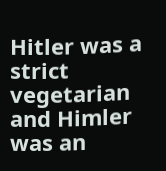Hitler was a strict vegetarian and Himler was an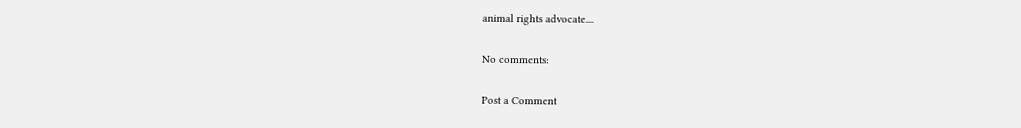animal rights advocate....

No comments:

Post a Comment